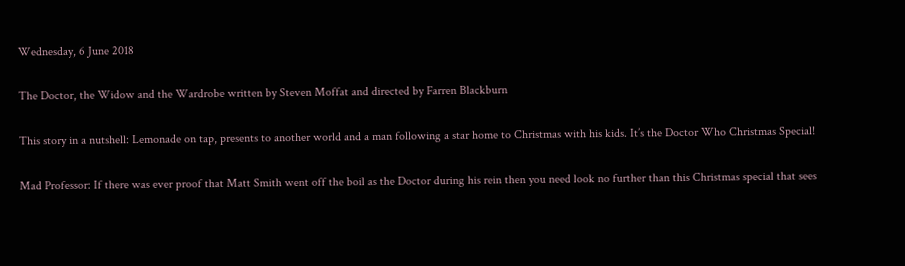Wednesday, 6 June 2018

The Doctor, the Widow and the Wardrobe written by Steven Moffat and directed by Farren Blackburn

This story in a nutshell: Lemonade on tap, presents to another world and a man following a star home to Christmas with his kids. It’s the Doctor Who Christmas Special!

Mad Professor: If there was ever proof that Matt Smith went off the boil as the Doctor during his rein then you need look no further than this Christmas special that sees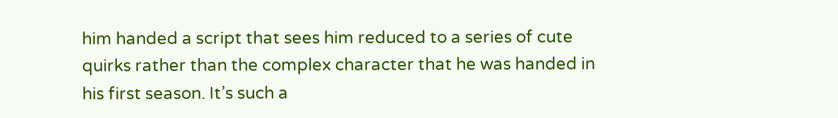him handed a script that sees him reduced to a series of cute quirks rather than the complex character that he was handed in his first season. It’s such a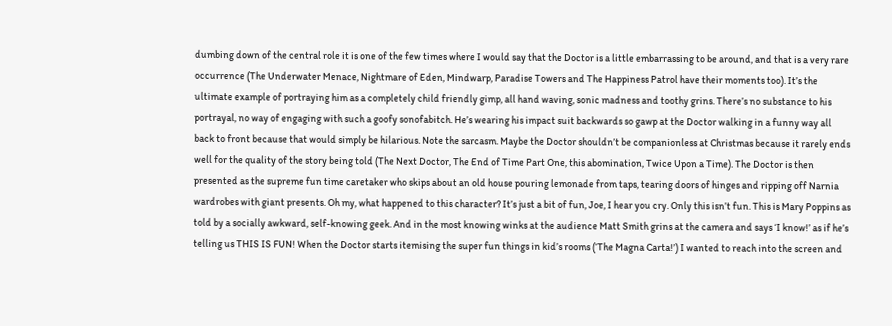dumbing down of the central role it is one of the few times where I would say that the Doctor is a little embarrassing to be around, and that is a very rare occurrence (The Underwater Menace, Nightmare of Eden, Mindwarp, Paradise Towers and The Happiness Patrol have their moments too). It’s the ultimate example of portraying him as a completely child friendly gimp, all hand waving, sonic madness and toothy grins. There’s no substance to his portrayal, no way of engaging with such a goofy sonofabitch. He’s wearing his impact suit backwards so gawp at the Doctor walking in a funny way all back to front because that would simply be hilarious. Note the sarcasm. Maybe the Doctor shouldn’t be companionless at Christmas because it rarely ends well for the quality of the story being told (The Next Doctor, The End of Time Part One, this abomination, Twice Upon a Time). The Doctor is then presented as the supreme fun time caretaker who skips about an old house pouring lemonade from taps, tearing doors of hinges and ripping off Narnia wardrobes with giant presents. Oh my, what happened to this character? It’s just a bit of fun, Joe, I hear you cry. Only this isn’t fun. This is Mary Poppins as told by a socially awkward, self-knowing geek. And in the most knowing winks at the audience Matt Smith grins at the camera and says ‘I know!’ as if he’s telling us THIS IS FUN! When the Doctor starts itemising the super fun things in kid’s rooms (‘The Magna Carta!’) I wanted to reach into the screen and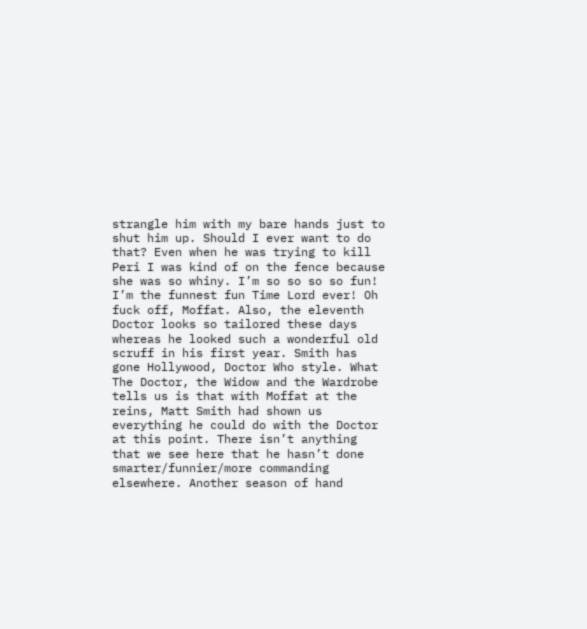strangle him with my bare hands just to shut him up. Should I ever want to do that? Even when he was trying to kill Peri I was kind of on the fence because she was so whiny. I’m so so so so fun! I’m the funnest fun Time Lord ever! Oh fuck off, Moffat. Also, the eleventh Doctor looks so tailored these days whereas he looked such a wonderful old scruff in his first year. Smith has gone Hollywood, Doctor Who style. What The Doctor, the Widow and the Wardrobe tells us is that with Moffat at the reins, Matt Smith had shown us everything he could do with the Doctor at this point. There isn’t anything that we see here that he hasn’t done smarter/funnier/more commanding elsewhere. Another season of hand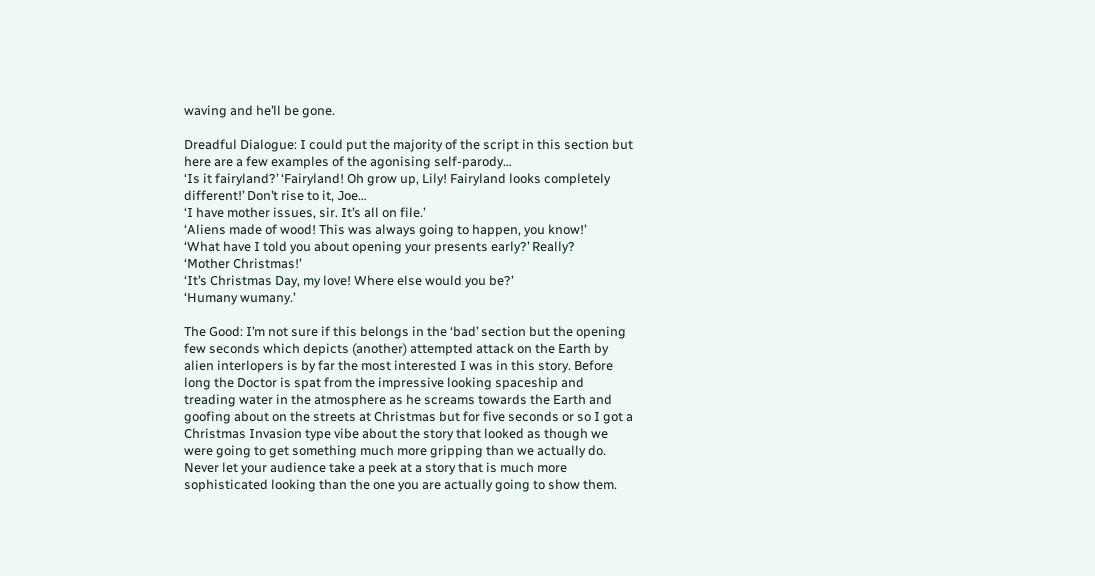waving and he’ll be gone.

Dreadful Dialogue: I could put the majority of the script in this section but here are a few examples of the agonising self-parody…
‘Is it fairyland?’ ‘Fairyland! Oh grow up, Lily! Fairyland looks completely different!’ Don’t rise to it, Joe…
‘I have mother issues, sir. It’s all on file.’
‘Aliens made of wood! This was always going to happen, you know!’
‘What have I told you about opening your presents early?’ Really?
‘Mother Christmas!’
‘It’s Christmas Day, my love! Where else would you be?’
‘Humany wumany.’

The Good: I’m not sure if this belongs in the ‘bad’ section but the opening few seconds which depicts (another) attempted attack on the Earth by alien interlopers is by far the most interested I was in this story. Before long the Doctor is spat from the impressive looking spaceship and treading water in the atmosphere as he screams towards the Earth and goofing about on the streets at Christmas but for five seconds or so I got a Christmas Invasion type vibe about the story that looked as though we were going to get something much more gripping than we actually do. Never let your audience take a peek at a story that is much more sophisticated looking than the one you are actually going to show them.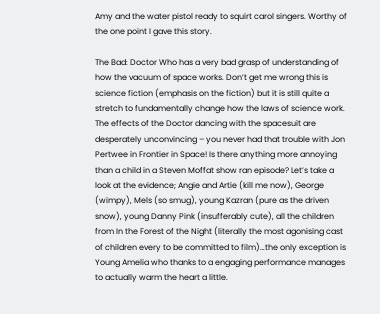Amy and the water pistol ready to squirt carol singers. Worthy of the one point I gave this story.

The Bad: Doctor Who has a very bad grasp of understanding of how the vacuum of space works. Don’t get me wrong this is science fiction (emphasis on the fiction) but it is still quite a stretch to fundamentally change how the laws of science work. The effects of the Doctor dancing with the spacesuit are desperately unconvincing – you never had that trouble with Jon Pertwee in Frontier in Space! Is there anything more annoying than a child in a Steven Moffat show ran episode? Let’s take a look at the evidence; Angie and Artie (kill me now), George (wimpy), Mels (so smug), young Kazran (pure as the driven snow), young Danny Pink (insufferably cute), all the children from In the Forest of the Night (literally the most agonising cast of children every to be committed to film)…the only exception is Young Amelia who thanks to a engaging performance manages to actually warm the heart a little.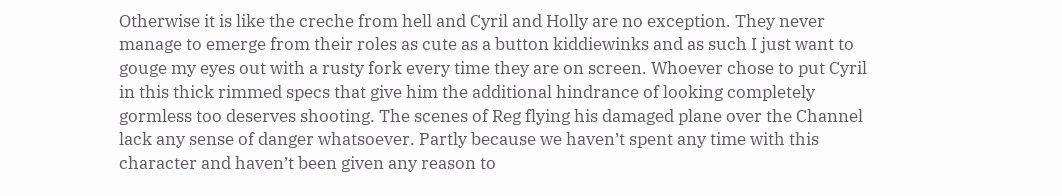Otherwise it is like the creche from hell and Cyril and Holly are no exception. They never manage to emerge from their roles as cute as a button kiddiewinks and as such I just want to gouge my eyes out with a rusty fork every time they are on screen. Whoever chose to put Cyril in this thick rimmed specs that give him the additional hindrance of looking completely gormless too deserves shooting. The scenes of Reg flying his damaged plane over the Channel lack any sense of danger whatsoever. Partly because we haven’t spent any time with this character and haven’t been given any reason to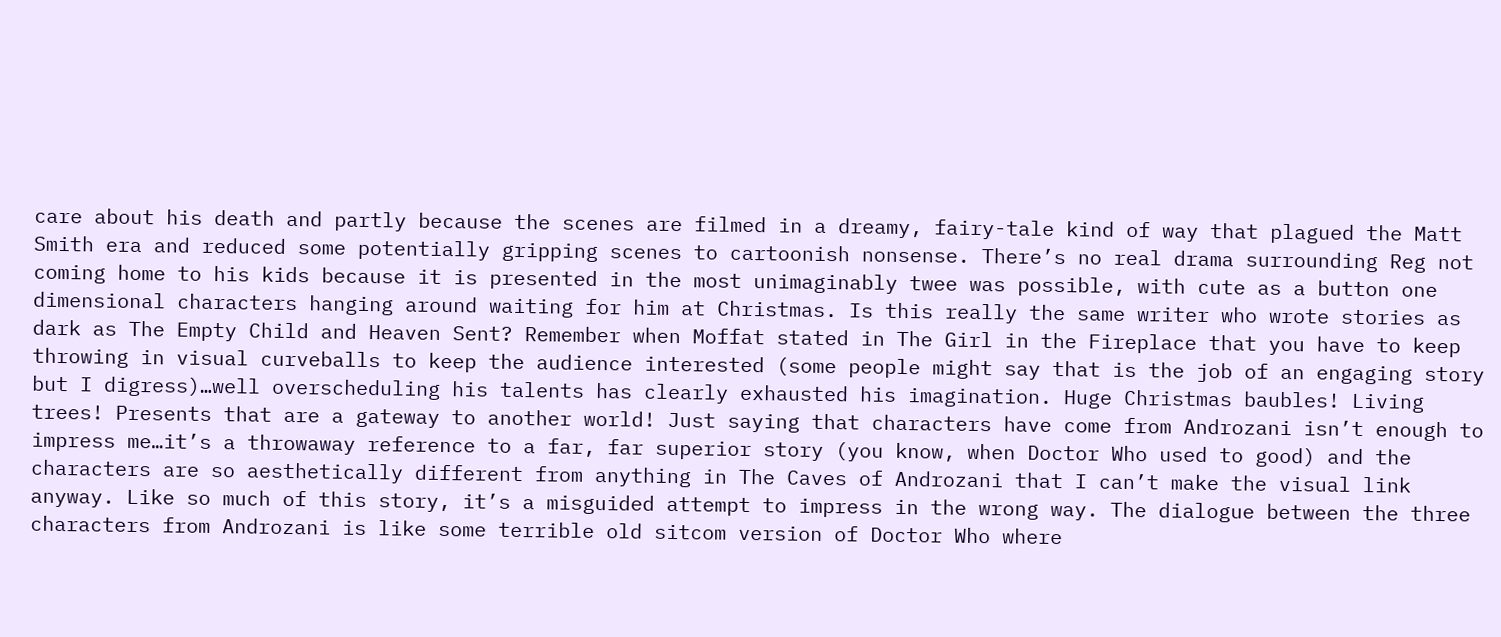care about his death and partly because the scenes are filmed in a dreamy, fairy-tale kind of way that plagued the Matt Smith era and reduced some potentially gripping scenes to cartoonish nonsense. There’s no real drama surrounding Reg not coming home to his kids because it is presented in the most unimaginably twee was possible, with cute as a button one dimensional characters hanging around waiting for him at Christmas. Is this really the same writer who wrote stories as dark as The Empty Child and Heaven Sent? Remember when Moffat stated in The Girl in the Fireplace that you have to keep throwing in visual curveballs to keep the audience interested (some people might say that is the job of an engaging story but I digress)…well overscheduling his talents has clearly exhausted his imagination. Huge Christmas baubles! Living trees! Presents that are a gateway to another world! Just saying that characters have come from Androzani isn’t enough to impress me…it’s a throwaway reference to a far, far superior story (you know, when Doctor Who used to good) and the characters are so aesthetically different from anything in The Caves of Androzani that I can’t make the visual link anyway. Like so much of this story, it’s a misguided attempt to impress in the wrong way. The dialogue between the three characters from Androzani is like some terrible old sitcom version of Doctor Who where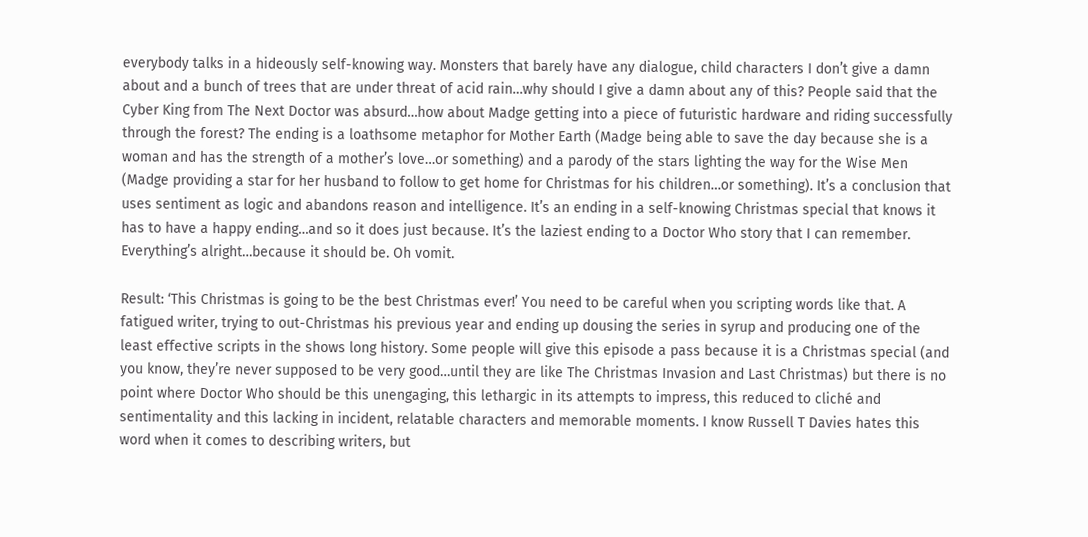everybody talks in a hideously self-knowing way. Monsters that barely have any dialogue, child characters I don’t give a damn about and a bunch of trees that are under threat of acid rain…why should I give a damn about any of this? People said that the Cyber King from The Next Doctor was absurd…how about Madge getting into a piece of futuristic hardware and riding successfully through the forest? The ending is a loathsome metaphor for Mother Earth (Madge being able to save the day because she is a woman and has the strength of a mother’s love…or something) and a parody of the stars lighting the way for the Wise Men (Madge providing a star for her husband to follow to get home for Christmas for his children…or something). It’s a conclusion that uses sentiment as logic and abandons reason and intelligence. It’s an ending in a self-knowing Christmas special that knows it has to have a happy ending…and so it does just because. It’s the laziest ending to a Doctor Who story that I can remember. Everything’s alright…because it should be. Oh vomit.

Result: ‘This Christmas is going to be the best Christmas ever!’ You need to be careful when you scripting words like that. A fatigued writer, trying to out-Christmas his previous year and ending up dousing the series in syrup and producing one of the least effective scripts in the shows long history. Some people will give this episode a pass because it is a Christmas special (and you know, they’re never supposed to be very good…until they are like The Christmas Invasion and Last Christmas) but there is no point where Doctor Who should be this unengaging, this lethargic in its attempts to impress, this reduced to cliché and sentimentality and this lacking in incident, relatable characters and memorable moments. I know Russell T Davies hates this word when it comes to describing writers, but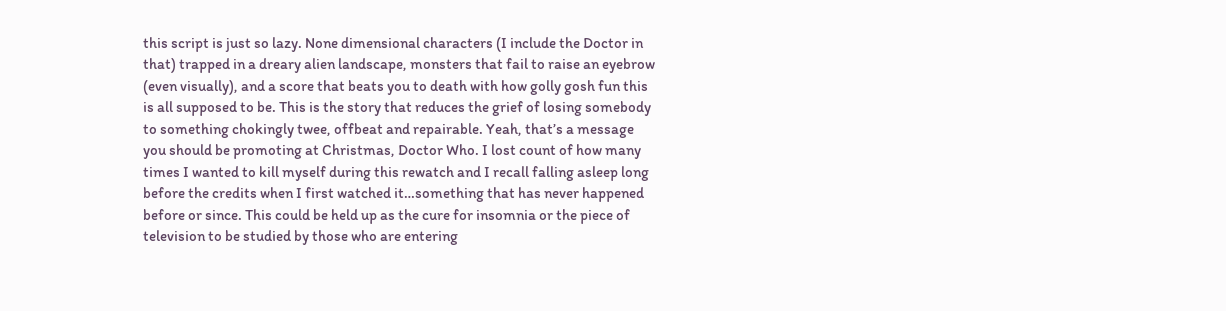this script is just so lazy. None dimensional characters (I include the Doctor in that) trapped in a dreary alien landscape, monsters that fail to raise an eyebrow (even visually), and a score that beats you to death with how golly gosh fun this is all supposed to be. This is the story that reduces the grief of losing somebody to something chokingly twee, offbeat and repairable. Yeah, that’s a message you should be promoting at Christmas, Doctor Who. I lost count of how many times I wanted to kill myself during this rewatch and I recall falling asleep long before the credits when I first watched it…something that has never happened before or since. This could be held up as the cure for insomnia or the piece of television to be studied by those who are entering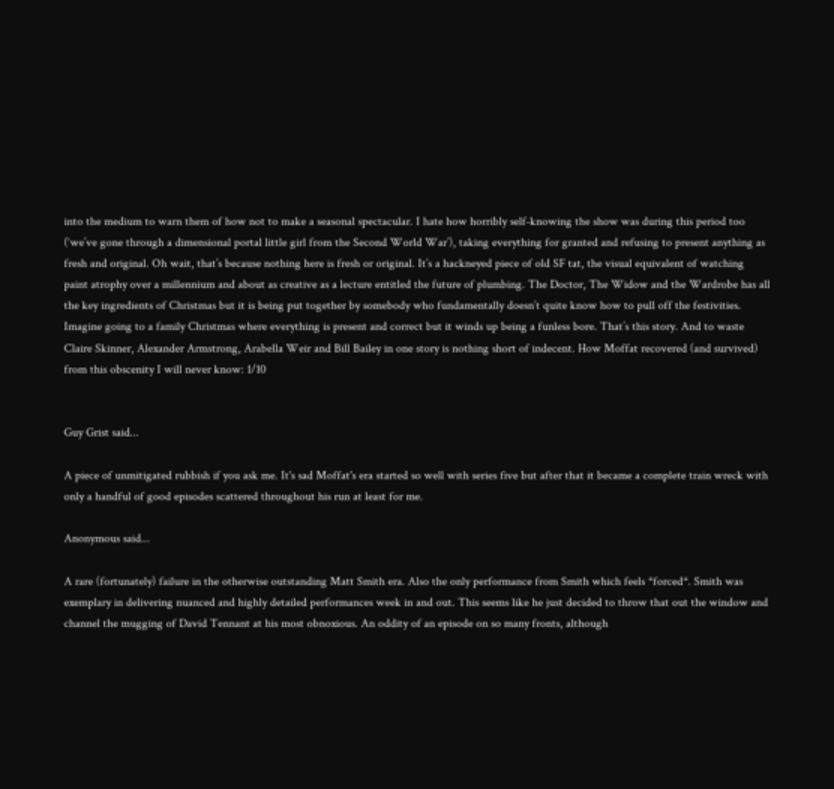into the medium to warn them of how not to make a seasonal spectacular. I hate how horribly self-knowing the show was during this period too (‘we’ve gone through a dimensional portal little girl from the Second World War’), taking everything for granted and refusing to present anything as fresh and original. Oh wait, that’s because nothing here is fresh or original. It’s a hackneyed piece of old SF tat, the visual equivalent of watching paint atrophy over a millennium and about as creative as a lecture entitled the future of plumbing. The Doctor, The Widow and the Wardrobe has all the key ingredients of Christmas but it is being put together by somebody who fundamentally doesn’t quite know how to pull off the festivities. Imagine going to a family Christmas where everything is present and correct but it winds up being a funless bore. That’s this story. And to waste Claire Skinner, Alexander Armstrong, Arabella Weir and Bill Bailey in one story is nothing short of indecent. How Moffat recovered (and survived) from this obscenity I will never know: 1/10


Guy Grist said...

A piece of unmitigated rubbish if you ask me. It's sad Moffat's era started so well with series five but after that it became a complete train wreck with only a handful of good episodes scattered throughout his run at least for me.

Anonymous said...

A rare (fortunately) failure in the otherwise outstanding Matt Smith era. Also the only performance from Smith which feels *forced*. Smith was exemplary in delivering nuanced and highly detailed performances week in and out. This seems like he just decided to throw that out the window and channel the mugging of David Tennant at his most obnoxious. An oddity of an episode on so many fronts, although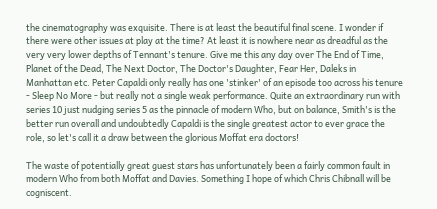the cinematography was exquisite. There is at least the beautiful final scene. I wonder if there were other issues at play at the time? At least it is nowhere near as dreadful as the very very lower depths of Tennant's tenure. Give me this any day over The End of Time, Planet of the Dead, The Next Doctor, The Doctor's Daughter, Fear Her, Daleks in Manhattan etc. Peter Capaldi only really has one 'stinker' of an episode too across his tenure - Sleep No More - but really not a single weak performance. Quite an extraordinary run with series 10 just nudging series 5 as the pinnacle of modern Who, but on balance, Smith's is the better run overall and undoubtedly Capaldi is the single greatest actor to ever grace the role, so let's call it a draw between the glorious Moffat era doctors!

The waste of potentially great guest stars has unfortunately been a fairly common fault in modern Who from both Moffat and Davies. Something I hope of which Chris Chibnall will be cogniscent.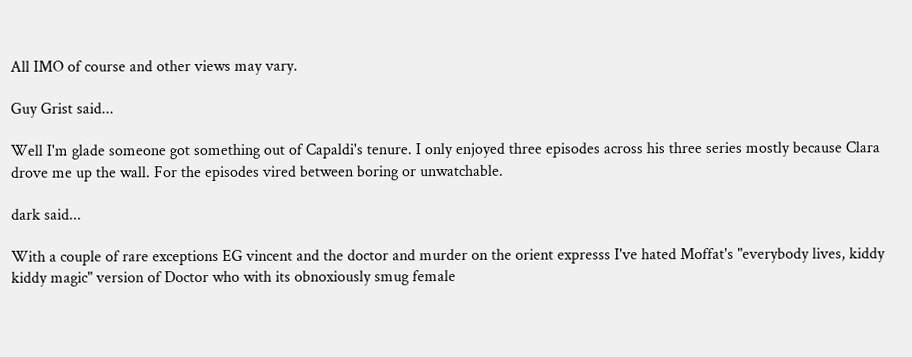All IMO of course and other views may vary.

Guy Grist said...

Well I'm glade someone got something out of Capaldi's tenure. I only enjoyed three episodes across his three series mostly because Clara drove me up the wall. For the episodes vired between boring or unwatchable.

dark said...

With a couple of rare exceptions EG vincent and the doctor and murder on the orient expresss I've hated Moffat's "everybody lives, kiddy kiddy magic" version of Doctor who with its obnoxiously smug female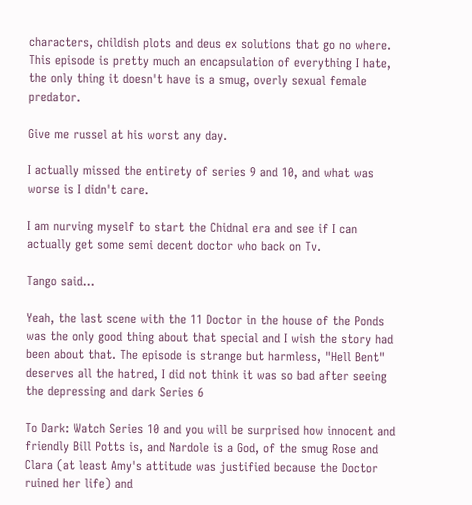characters, childish plots and deus ex solutions that go no where. This episode is pretty much an encapsulation of everything I hate, the only thing it doesn't have is a smug, overly sexual female predator.

Give me russel at his worst any day.

I actually missed the entirety of series 9 and 10, and what was worse is I didn't care.

I am nurving myself to start the Chidnal era and see if I can actually get some semi decent doctor who back on Tv.

Tango said...

Yeah, the last scene with the 11 Doctor in the house of the Ponds was the only good thing about that special and I wish the story had been about that. The episode is strange but harmless, "Hell Bent" deserves all the hatred, I did not think it was so bad after seeing the depressing and dark Series 6

To Dark: Watch Series 10 and you will be surprised how innocent and friendly Bill Potts is, and Nardole is a God, of the smug Rose and Clara (at least Amy's attitude was justified because the Doctor ruined her life) and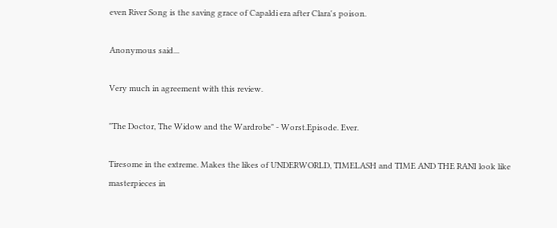even River Song is the saving grace of Capaldi era after Clara's poison.

Anonymous said...

Very much in agreement with this review.

"The Doctor, The Widow and the Wardrobe" - Worst.Episode. Ever.

Tiresome in the extreme. Makes the likes of UNDERWORLD, TIMELASH and TIME AND THE RANI look like masterpieces in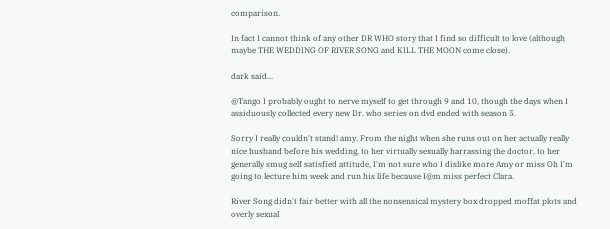comparison.

In fact I cannot think of any other DR WHO story that I find so difficult to love (although maybe THE WEDDING OF RIVER SONG and KILL THE MOON come close).

dark said...

@Tango I probably ought to nerve myself to get through 9 and 10, though the days when I assiduously collected every new Dr. who series on dvd ended with season 5.

Sorry I really couldn't stand! amy. From the night when she runs out on her actually really nice husband before his wedding, to her virtually sexually harrassing the doctor, to her generally smug self satisfied attitude, I'm not sure who I dislike more Amy or miss Oh I'm going to lecture him week and run his life because I@m miss perfect Clara.

River Song didn't fair better with all the nonsensical mystery box dropped moffat plots and overly sexual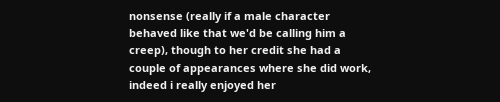nonsense (really if a male character behaved like that we'd be calling him a creep), though to her credit she had a couple of appearances where she did work, indeed i really enjoyed her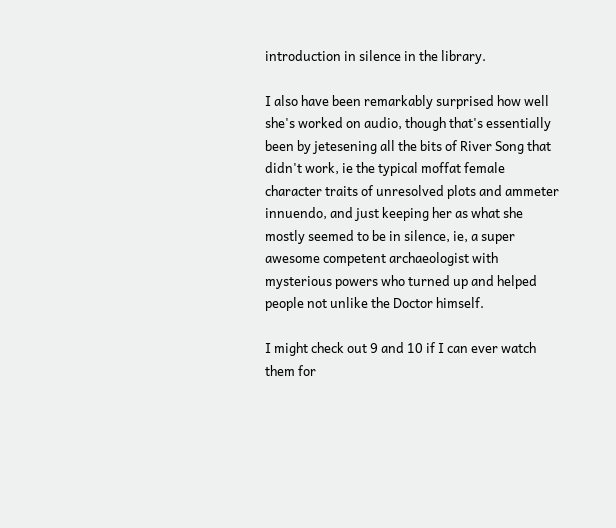introduction in silence in the library.

I also have been remarkably surprised how well she's worked on audio, though that's essentially been by jetesening all the bits of River Song that didn't work, ie the typical moffat female character traits of unresolved plots and ammeter innuendo, and just keeping her as what she mostly seemed to be in silence, ie, a super awesome competent archaeologist with mysterious powers who turned up and helped people not unlike the Doctor himself.

I might check out 9 and 10 if I can ever watch them for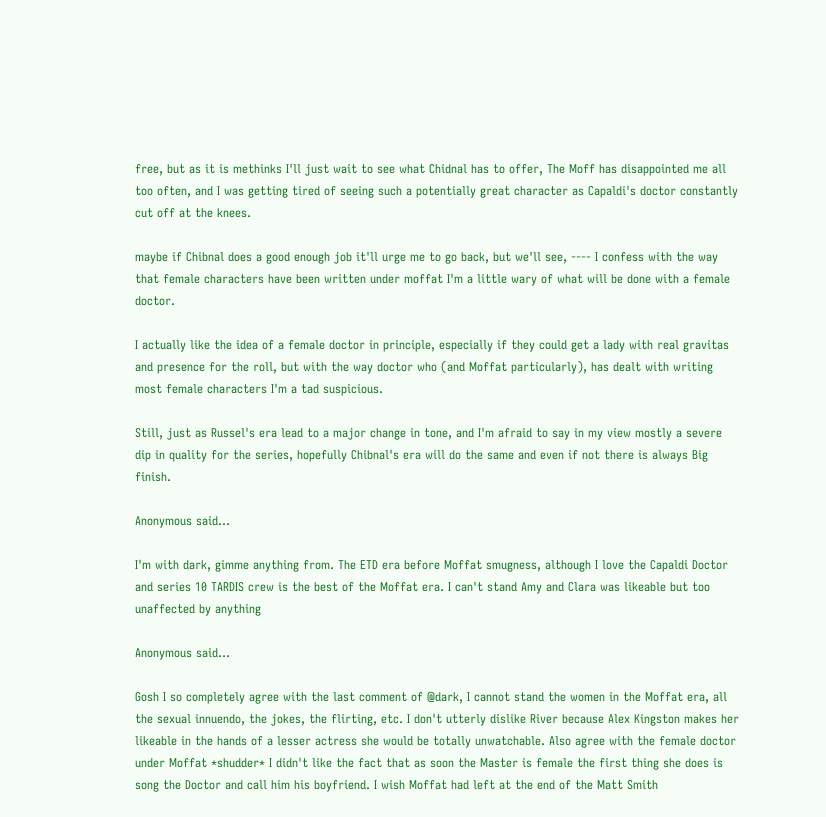free, but as it is methinks I'll just wait to see what Chidnal has to offer, The Moff has disappointed me all too often, and I was getting tired of seeing such a potentially great character as Capaldi's doctor constantly cut off at the knees.

maybe if Chibnal does a good enough job it'll urge me to go back, but we'll see, ---- I confess with the way that female characters have been written under moffat I'm a little wary of what will be done with a female doctor.

I actually like the idea of a female doctor in principle, especially if they could get a lady with real gravitas and presence for the roll, but with the way doctor who (and Moffat particularly), has dealt with writing most female characters I'm a tad suspicious.

Still, just as Russel's era lead to a major change in tone, and I'm afraid to say in my view mostly a severe dip in quality for the series, hopefully Chibnal's era will do the same and even if not there is always Big finish.

Anonymous said...

I'm with dark, gimme anything from. The ETD era before Moffat smugness, although I love the Capaldi Doctor and series 10 TARDIS crew is the best of the Moffat era. I can't stand Amy and Clara was likeable but too unaffected by anything

Anonymous said...

Gosh I so completely agree with the last comment of @dark, I cannot stand the women in the Moffat era, all the sexual innuendo, the jokes, the flirting, etc. I don't utterly dislike River because Alex Kingston makes her likeable in the hands of a lesser actress she would be totally unwatchable. Also agree with the female doctor under Moffat *shudder* I didn't like the fact that as soon the Master is female the first thing she does is song the Doctor and call him his boyfriend. I wish Moffat had left at the end of the Matt Smith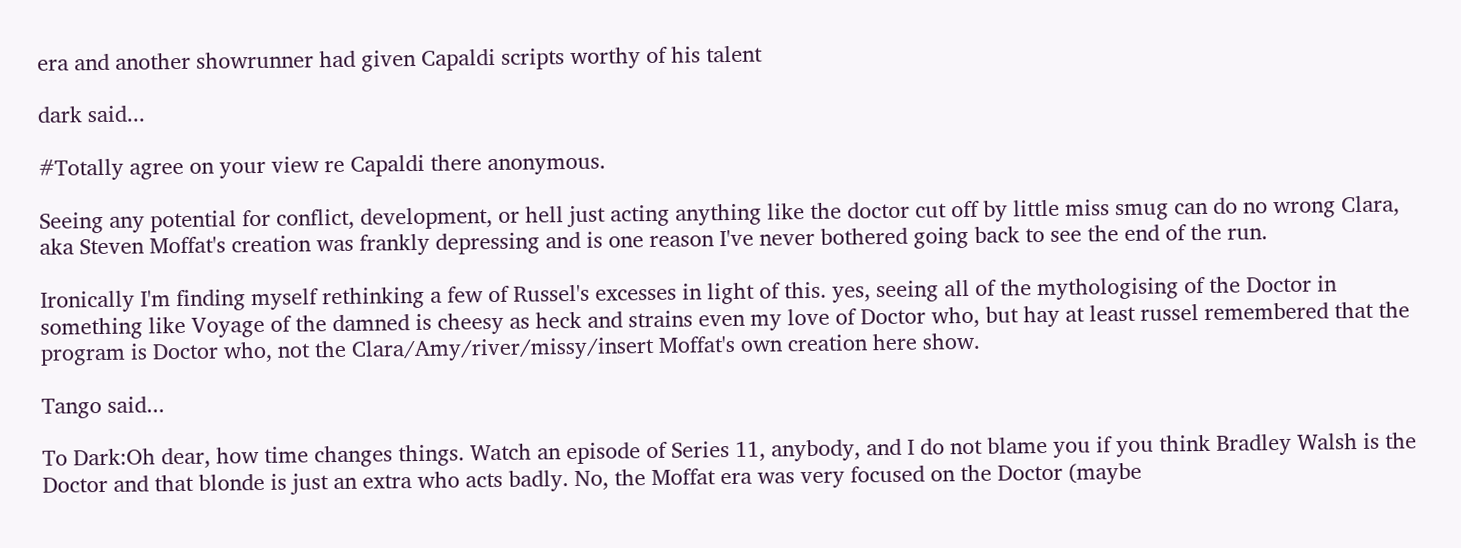era and another showrunner had given Capaldi scripts worthy of his talent

dark said...

#Totally agree on your view re Capaldi there anonymous.

Seeing any potential for conflict, development, or hell just acting anything like the doctor cut off by little miss smug can do no wrong Clara, aka Steven Moffat's creation was frankly depressing and is one reason I've never bothered going back to see the end of the run.

Ironically I'm finding myself rethinking a few of Russel's excesses in light of this. yes, seeing all of the mythologising of the Doctor in something like Voyage of the damned is cheesy as heck and strains even my love of Doctor who, but hay at least russel remembered that the program is Doctor who, not the Clara/Amy/river/missy/insert Moffat's own creation here show.

Tango said...

To Dark:Oh dear, how time changes things. Watch an episode of Series 11, anybody, and I do not blame you if you think Bradley Walsh is the Doctor and that blonde is just an extra who acts badly. No, the Moffat era was very focused on the Doctor (maybe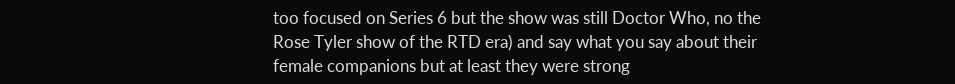too focused on Series 6 but the show was still Doctor Who, no the Rose Tyler show of the RTD era) and say what you say about their female companions but at least they were strong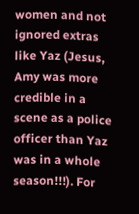women and not ignored extras like Yaz (Jesus, Amy was more credible in a scene as a police officer than Yaz was in a whole season!!!). For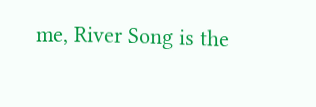me, River Song is the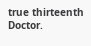true thirteenth Doctor.